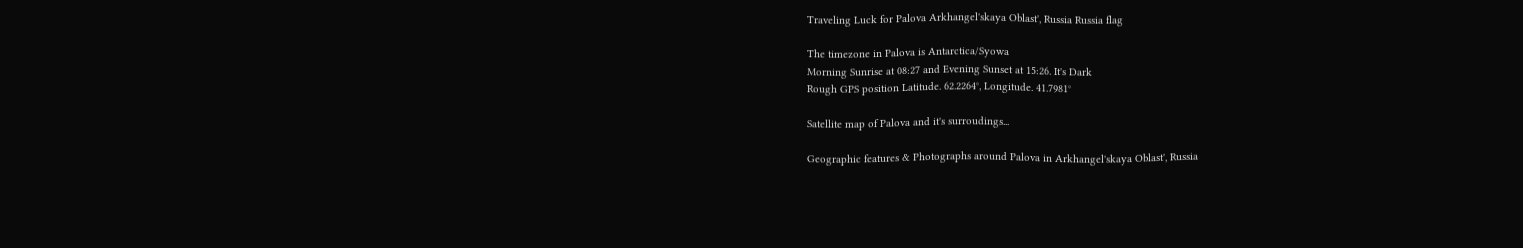Traveling Luck for Palova Arkhangel'skaya Oblast', Russia Russia flag

The timezone in Palova is Antarctica/Syowa
Morning Sunrise at 08:27 and Evening Sunset at 15:26. It's Dark
Rough GPS position Latitude. 62.2264°, Longitude. 41.7981°

Satellite map of Palova and it's surroudings...

Geographic features & Photographs around Palova in Arkhangel'skaya Oblast', Russia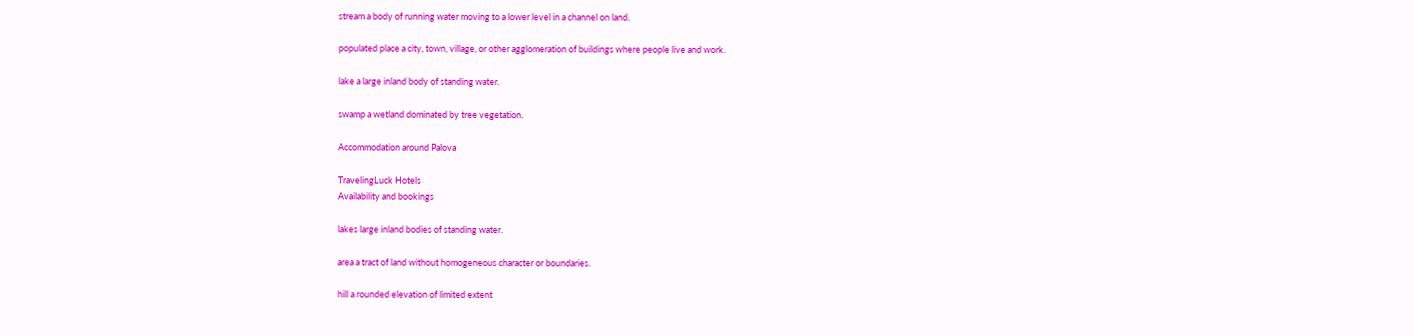stream a body of running water moving to a lower level in a channel on land.

populated place a city, town, village, or other agglomeration of buildings where people live and work.

lake a large inland body of standing water.

swamp a wetland dominated by tree vegetation.

Accommodation around Palova

TravelingLuck Hotels
Availability and bookings

lakes large inland bodies of standing water.

area a tract of land without homogeneous character or boundaries.

hill a rounded elevation of limited extent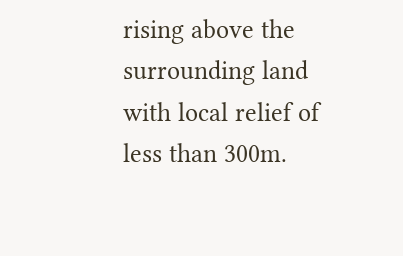rising above the surrounding land with local relief of less than 300m.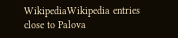WikipediaWikipedia entries close to Palova